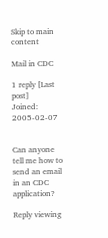Skip to main content

Mail in CDC

1 reply [Last post]
Joined: 2005-02-07


Can anyone tell me how to send an email in an CDC application?

Reply viewing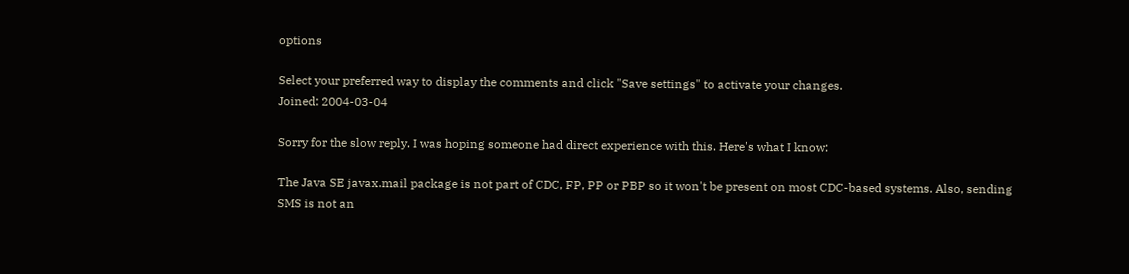options

Select your preferred way to display the comments and click "Save settings" to activate your changes.
Joined: 2004-03-04

Sorry for the slow reply. I was hoping someone had direct experience with this. Here's what I know:

The Java SE javax.mail package is not part of CDC, FP, PP or PBP so it won't be present on most CDC-based systems. Also, sending SMS is not an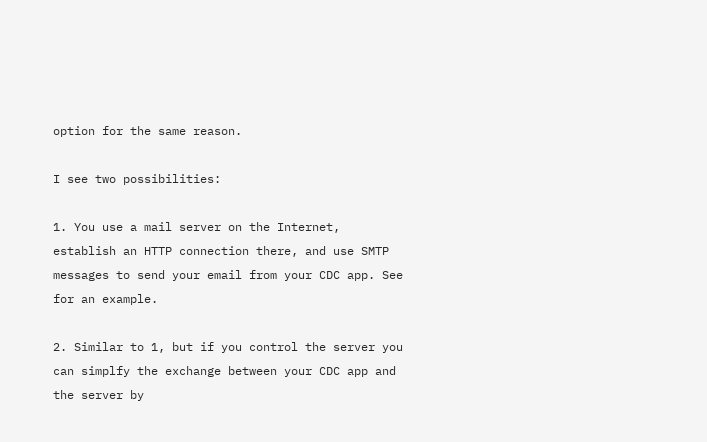option for the same reason.

I see two possibilities:

1. You use a mail server on the Internet, establish an HTTP connection there, and use SMTP messages to send your email from your CDC app. See for an example.

2. Similar to 1, but if you control the server you can simplfy the exchange between your CDC app and the server by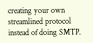creating your own streamlined protocol instead of doing SMTP.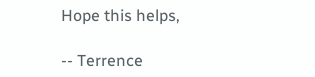Hope this helps,

-- Terrence